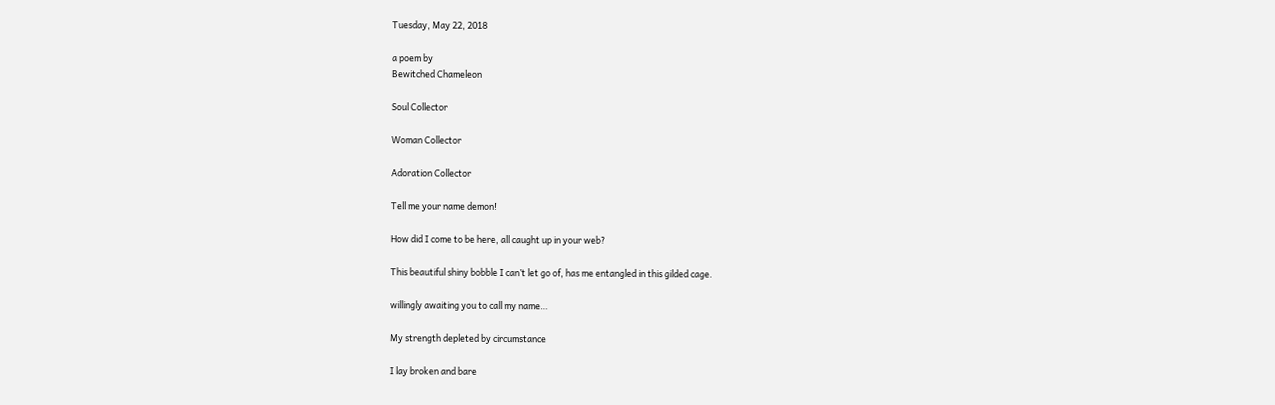Tuesday, May 22, 2018

a poem by
Bewitched Chameleon

Soul Collector

Woman Collector

Adoration Collector

Tell me your name demon!

How did I come to be here, all caught up in your web?

This beautiful shiny bobble I can’t let go of, has me entangled in this gilded cage.

willingly awaiting you to call my name…

My strength depleted by circumstance

I lay broken and bare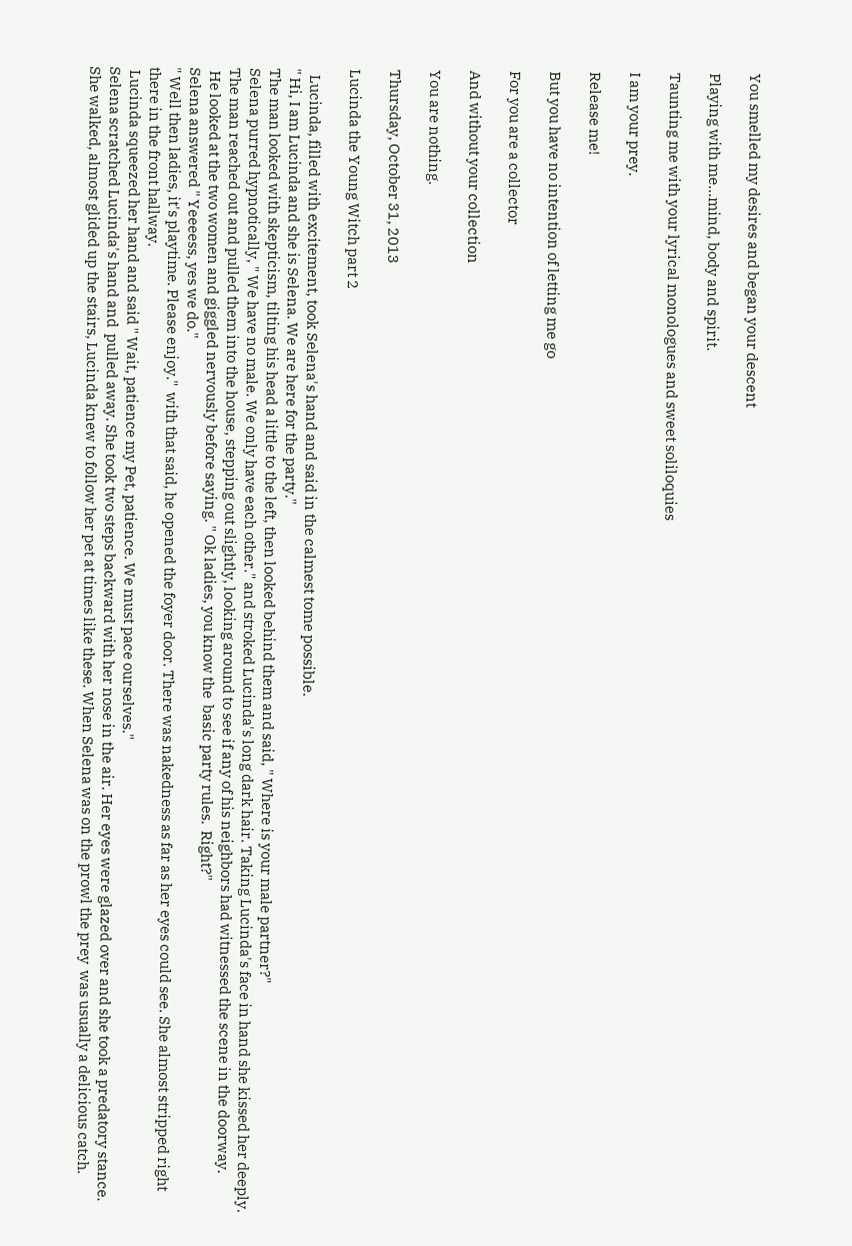You smelled my desires and began your descent

Playing with me…mind, body and spirit.

Taunting me with your lyrical monologues and sweet soliloquies

I am your prey.

Release me!

But you have no intention of letting me go

For you are a collector

And without your collection

You are nothing.

Thursday, October 31, 2013

Lucinda the Young Witch part 2

  Lucinda, filled with excitement, took Selena's hand and said in the calmest tome possible.
" Hi, I am Lucinda and she is Selena. We are here for the party."
The man looked with skepticism, tilting his head a little to the left, then looked behind them and said, " Where is your male partner?"
Selena purred hypnotically, " We have no male. We only have each other." and stroked Lucinda's long dark hair. Taking Lucinda's face in hand she kissed her deeply.
The man reached out and pulled them into the house, stepping out slightly, looking around to see if any of his neighbors had witnessed the scene in the doorway.
 He looked at the two women and giggled nervously before saying. " Ok ladies, you know the  basic party rules.  Right?"
Selena answered " Yeeeess, yes we do."
" Well then ladies, it's playtime. Please enjoy."  with that said, he opened the foyer door. There was nakedness as far as her eyes could see. She almost stripped right there in the front hallway.
 Lucinda squeezed her hand and said " Wait, patience my Pet, patience. We must pace ourselves."
Selena scratched Lucinda's hand and  pulled away. She took two steps backward with her nose in the air. Her eyes were glazed over and she took a predatory stance. She walked, almost glided up the stairs, Lucinda knew to follow her pet at times like these. When Selena was on the prowl the prey  was usually a delicious catch.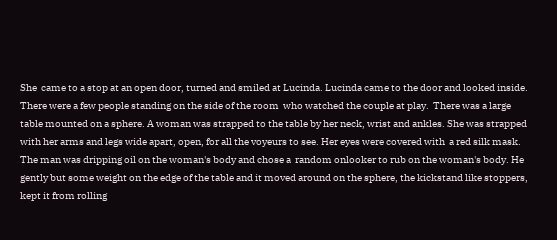She  came to a stop at an open door, turned and smiled at Lucinda. Lucinda came to the door and looked inside. There were a few people standing on the side of the room  who watched the couple at play.  There was a large table mounted on a sphere. A woman was strapped to the table by her neck, wrist and ankles. She was strapped with her arms and legs wide apart, open, for all the voyeurs to see. Her eyes were covered with  a red silk mask. The man was dripping oil on the woman's body and chose a  random onlooker to rub on the woman's body. He gently but some weight on the edge of the table and it moved around on the sphere, the kickstand like stoppers, kept it from rolling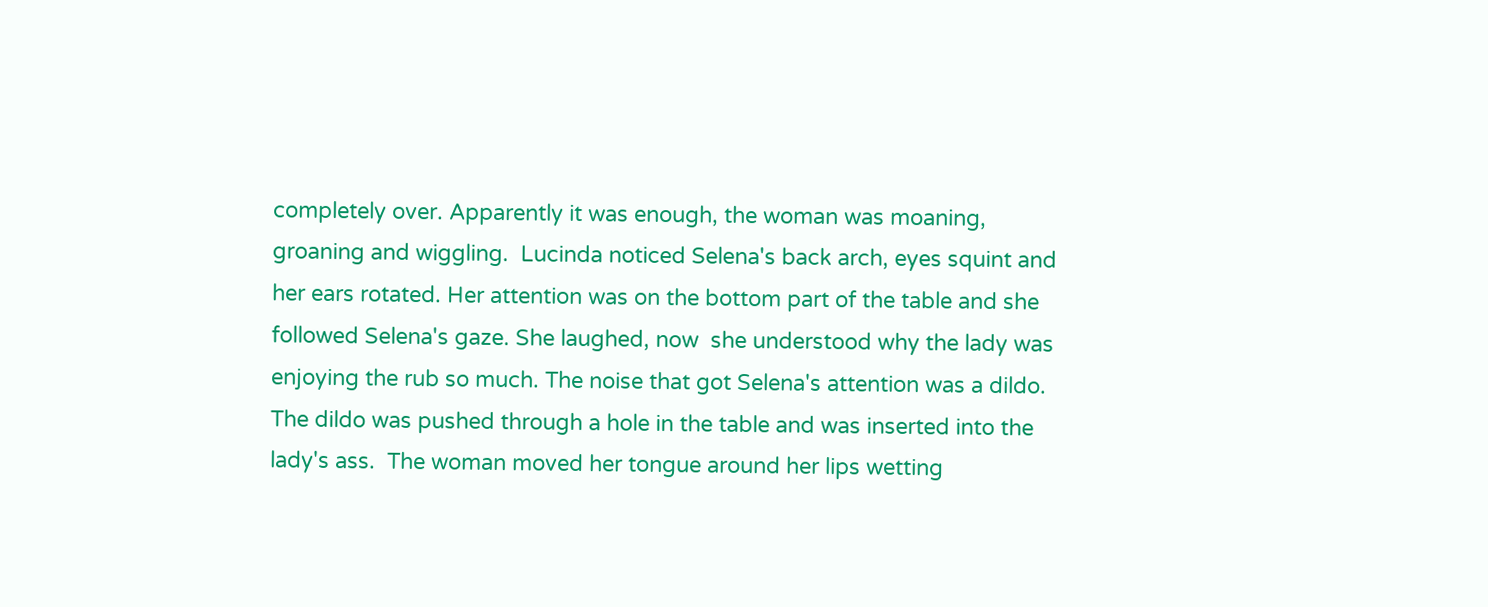completely over. Apparently it was enough, the woman was moaning, groaning and wiggling.  Lucinda noticed Selena's back arch, eyes squint and her ears rotated. Her attention was on the bottom part of the table and she followed Selena's gaze. She laughed, now  she understood why the lady was enjoying the rub so much. The noise that got Selena's attention was a dildo. The dildo was pushed through a hole in the table and was inserted into the lady's ass.  The woman moved her tongue around her lips wetting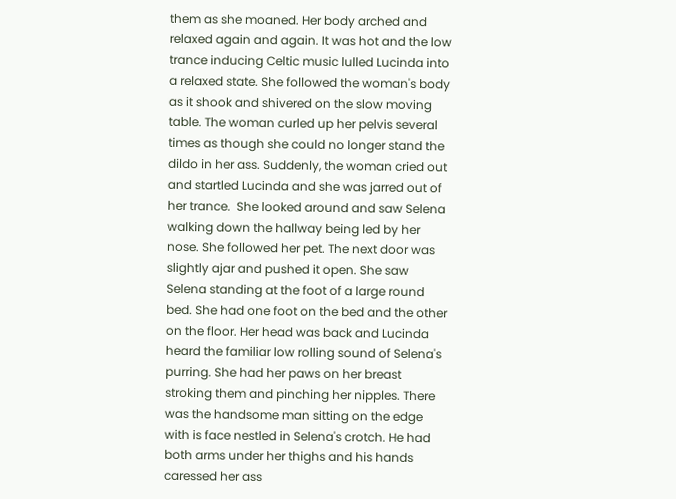them as she moaned. Her body arched and relaxed again and again. It was hot and the low trance inducing Celtic music lulled Lucinda into a relaxed state. She followed the woman's body as it shook and shivered on the slow moving table. The woman curled up her pelvis several times as though she could no longer stand the dildo in her ass. Suddenly, the woman cried out and startled Lucinda and she was jarred out of her trance.  She looked around and saw Selena walking down the hallway being led by her nose. She followed her pet. The next door was slightly ajar and pushed it open. She saw Selena standing at the foot of a large round bed. She had one foot on the bed and the other on the floor. Her head was back and Lucinda heard the familiar low rolling sound of Selena's purring. She had her paws on her breast stroking them and pinching her nipples. There was the handsome man sitting on the edge with is face nestled in Selena's crotch. He had both arms under her thighs and his hands caressed her ass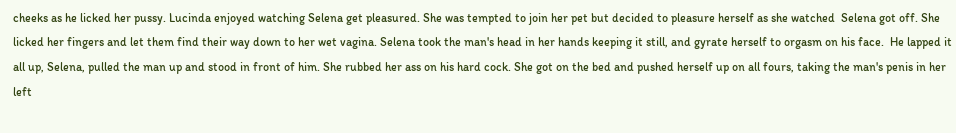cheeks as he licked her pussy. Lucinda enjoyed watching Selena get pleasured. She was tempted to join her pet but decided to pleasure herself as she watched  Selena got off. She licked her fingers and let them find their way down to her wet vagina. Selena took the man's head in her hands keeping it still, and gyrate herself to orgasm on his face.  He lapped it all up, Selena, pulled the man up and stood in front of him. She rubbed her ass on his hard cock. She got on the bed and pushed herself up on all fours, taking the man's penis in her left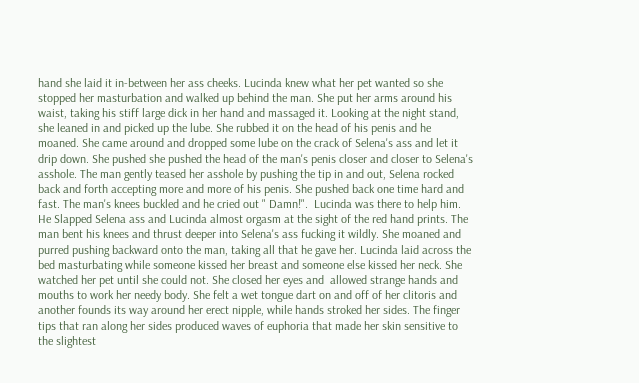hand she laid it in-between her ass cheeks. Lucinda knew what her pet wanted so she stopped her masturbation and walked up behind the man. She put her arms around his waist, taking his stiff large dick in her hand and massaged it. Looking at the night stand, she leaned in and picked up the lube. She rubbed it on the head of his penis and he moaned. She came around and dropped some lube on the crack of Selena's ass and let it drip down. She pushed she pushed the head of the man's penis closer and closer to Selena's asshole. The man gently teased her asshole by pushing the tip in and out, Selena rocked back and forth accepting more and more of his penis. She pushed back one time hard and fast. The man's knees buckled and he cried out " Damn!".  Lucinda was there to help him.  He Slapped Selena ass and Lucinda almost orgasm at the sight of the red hand prints. The man bent his knees and thrust deeper into Selena's ass fucking it wildly. She moaned and purred pushing backward onto the man, taking all that he gave her. Lucinda laid across the bed masturbating while someone kissed her breast and someone else kissed her neck. She watched her pet until she could not. She closed her eyes and  allowed strange hands and mouths to work her needy body. She felt a wet tongue dart on and off of her clitoris and another founds its way around her erect nipple, while hands stroked her sides. The finger tips that ran along her sides produced waves of euphoria that made her skin sensitive to the slightest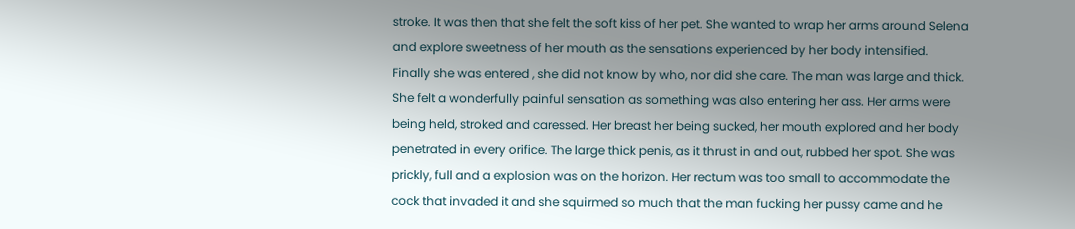stroke. It was then that she felt the soft kiss of her pet. She wanted to wrap her arms around Selena and explore sweetness of her mouth as the sensations experienced by her body intensified.   Finally she was entered , she did not know by who, nor did she care. The man was large and thick. She felt a wonderfully painful sensation as something was also entering her ass. Her arms were being held, stroked and caressed. Her breast her being sucked, her mouth explored and her body penetrated in every orifice. The large thick penis, as it thrust in and out, rubbed her spot. She was prickly, full and a explosion was on the horizon. Her rectum was too small to accommodate the cock that invaded it and she squirmed so much that the man fucking her pussy came and he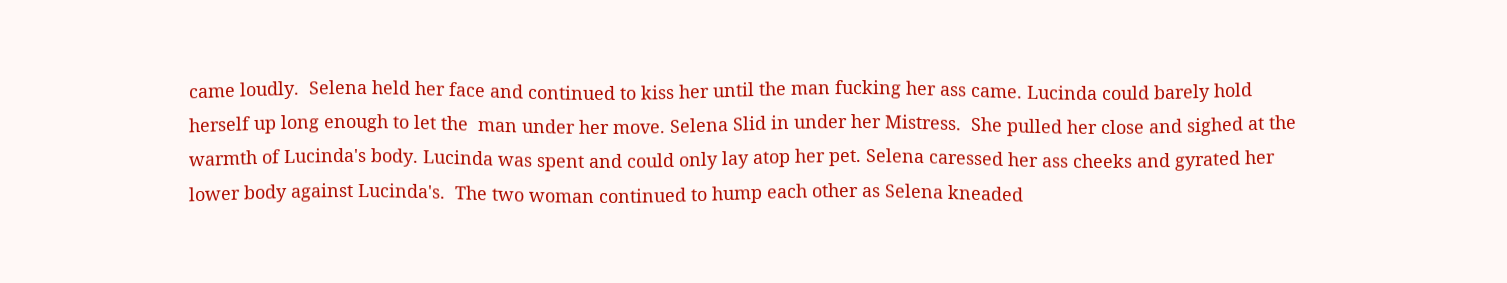came loudly.  Selena held her face and continued to kiss her until the man fucking her ass came. Lucinda could barely hold herself up long enough to let the  man under her move. Selena Slid in under her Mistress.  She pulled her close and sighed at the warmth of Lucinda's body. Lucinda was spent and could only lay atop her pet. Selena caressed her ass cheeks and gyrated her lower body against Lucinda's.  The two woman continued to hump each other as Selena kneaded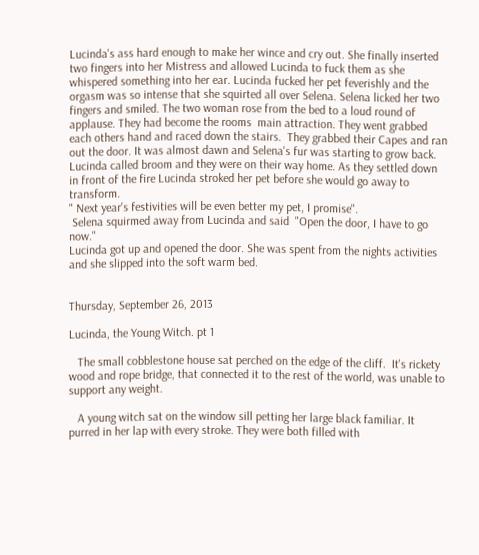Lucinda's ass hard enough to make her wince and cry out. She finally inserted two fingers into her Mistress and allowed Lucinda to fuck them as she whispered something into her ear. Lucinda fucked her pet feverishly and the orgasm was so intense that she squirted all over Selena. Selena licked her two fingers and smiled. The two woman rose from the bed to a loud round of applause. They had become the rooms  main attraction. They went grabbed each others hand and raced down the stairs.  They grabbed their Capes and ran out the door. It was almost dawn and Selena's fur was starting to grow back. Lucinda called broom and they were on their way home. As they settled down in front of the fire Lucinda stroked her pet before she would go away to transform.
" Next year's festivities will be even better my pet, I promise".
 Selena squirmed away from Lucinda and said  "Open the door, I have to go now."
Lucinda got up and opened the door. She was spent from the nights activities and she slipped into the soft warm bed.


Thursday, September 26, 2013

Lucinda, the Young Witch. pt 1

   The small cobblestone house sat perched on the edge of the cliff.  It's rickety wood and rope bridge, that connected it to the rest of the world, was unable to support any weight.

   A young witch sat on the window sill petting her large black familiar. It purred in her lap with every stroke. They were both filled with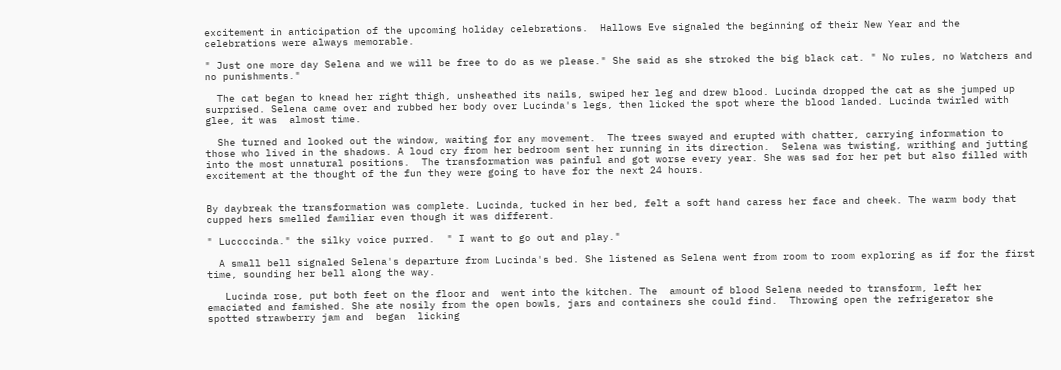excitement in anticipation of the upcoming holiday celebrations.  Hallows Eve signaled the beginning of their New Year and the celebrations were always memorable.

" Just one more day Selena and we will be free to do as we please." She said as she stroked the big black cat. " No rules, no Watchers and no punishments."

  The cat began to knead her right thigh, unsheathed its nails, swiped her leg and drew blood. Lucinda dropped the cat as she jumped up surprised. Selena came over and rubbed her body over Lucinda's legs, then licked the spot where the blood landed. Lucinda twirled with glee, it was  almost time.

  She turned and looked out the window, waiting for any movement.  The trees swayed and erupted with chatter, carrying information to those who lived in the shadows. A loud cry from her bedroom sent her running in its direction.  Selena was twisting, writhing and jutting into the most unnatural positions.  The transformation was painful and got worse every year. She was sad for her pet but also filled with excitement at the thought of the fun they were going to have for the next 24 hours.


By daybreak the transformation was complete. Lucinda, tucked in her bed, felt a soft hand caress her face and cheek. The warm body that cupped hers smelled familiar even though it was different.

" Luccccinda." the silky voice purred.  " I want to go out and play."

  A small bell signaled Selena's departure from Lucinda's bed. She listened as Selena went from room to room exploring as if for the first time, sounding her bell along the way.

   Lucinda rose, put both feet on the floor and  went into the kitchen. The  amount of blood Selena needed to transform, left her emaciated and famished. She ate nosily from the open bowls, jars and containers she could find.  Throwing open the refrigerator she spotted strawberry jam and  began  licking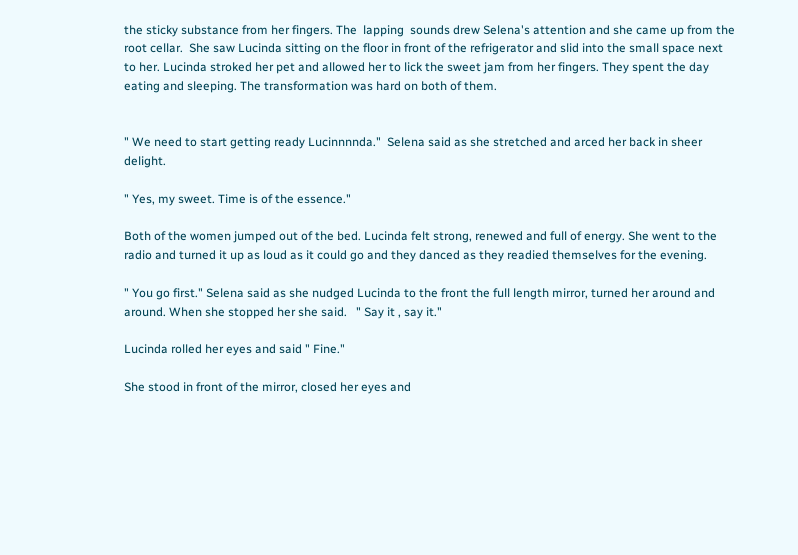the sticky substance from her fingers. The  lapping  sounds drew Selena's attention and she came up from the root cellar.  She saw Lucinda sitting on the floor in front of the refrigerator and slid into the small space next to her. Lucinda stroked her pet and allowed her to lick the sweet jam from her fingers. They spent the day eating and sleeping. The transformation was hard on both of them.


" We need to start getting ready Lucinnnnda."  Selena said as she stretched and arced her back in sheer delight.

" Yes, my sweet. Time is of the essence."

Both of the women jumped out of the bed. Lucinda felt strong, renewed and full of energy. She went to the radio and turned it up as loud as it could go and they danced as they readied themselves for the evening.

" You go first." Selena said as she nudged Lucinda to the front the full length mirror, turned her around and around. When she stopped her she said.   " Say it , say it."

Lucinda rolled her eyes and said " Fine."

She stood in front of the mirror, closed her eyes and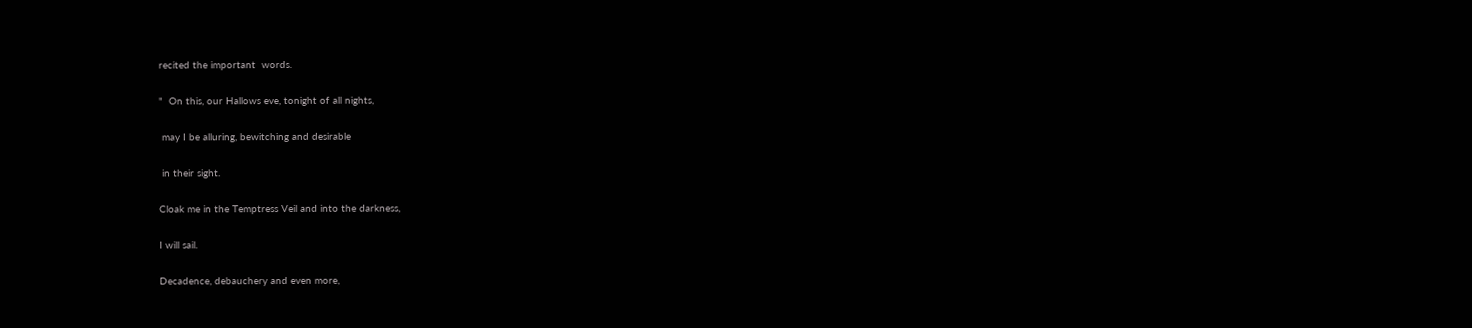recited the important  words.

"  On this, our Hallows eve, tonight of all nights,

 may I be alluring, bewitching and desirable

 in their sight.

Cloak me in the Temptress Veil and into the darkness,

I will sail.

Decadence, debauchery and even more,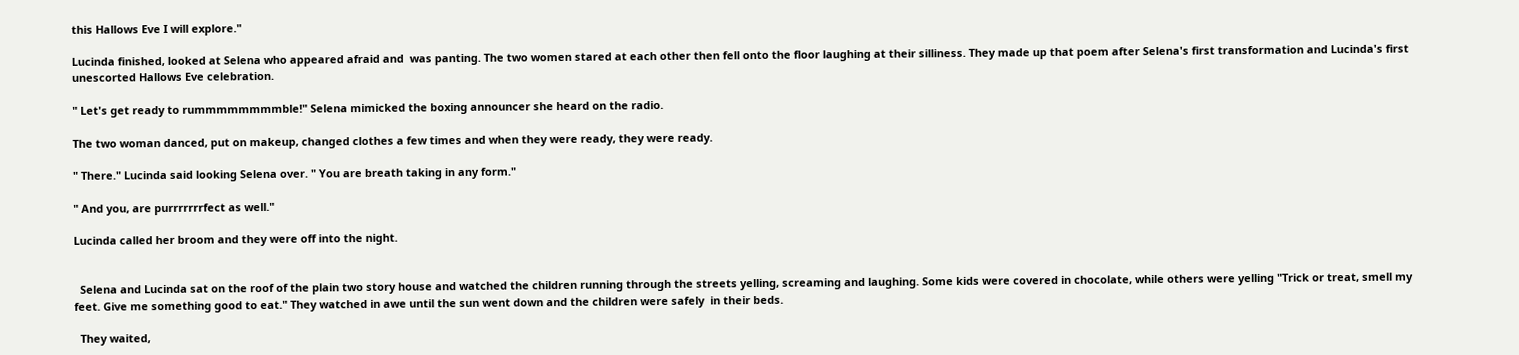this Hallows Eve I will explore."

Lucinda finished, looked at Selena who appeared afraid and  was panting. The two women stared at each other then fell onto the floor laughing at their silliness. They made up that poem after Selena's first transformation and Lucinda's first unescorted Hallows Eve celebration.

" Let's get ready to rummmmmmmmble!" Selena mimicked the boxing announcer she heard on the radio.

The two woman danced, put on makeup, changed clothes a few times and when they were ready, they were ready.

" There." Lucinda said looking Selena over. " You are breath taking in any form."

" And you, are purrrrrrrfect as well."

Lucinda called her broom and they were off into the night.


  Selena and Lucinda sat on the roof of the plain two story house and watched the children running through the streets yelling, screaming and laughing. Some kids were covered in chocolate, while others were yelling "Trick or treat, smell my feet. Give me something good to eat." They watched in awe until the sun went down and the children were safely  in their beds.

  They waited,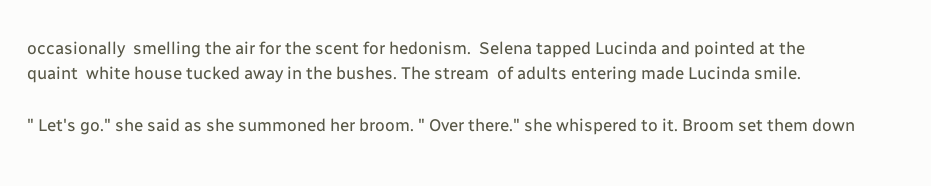occasionally  smelling the air for the scent for hedonism.  Selena tapped Lucinda and pointed at the quaint  white house tucked away in the bushes. The stream  of adults entering made Lucinda smile.

" Let's go." she said as she summoned her broom. " Over there." she whispered to it. Broom set them down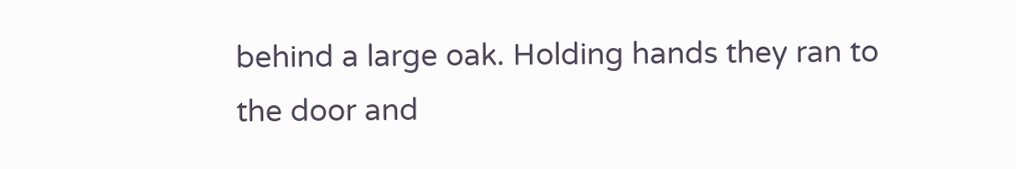behind a large oak. Holding hands they ran to the door and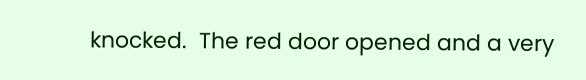knocked.  The red door opened and a very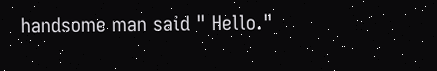handsome man said " Hello."